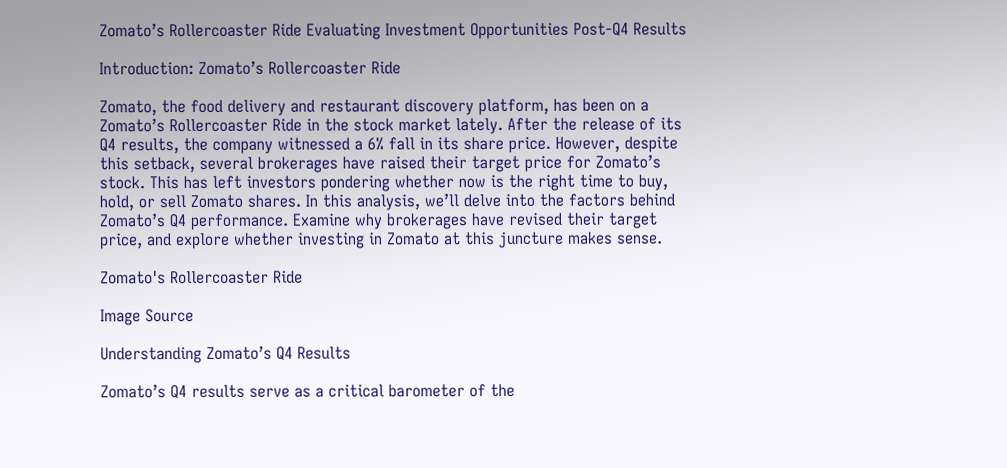Zomato’s Rollercoaster Ride Evaluating Investment Opportunities Post-Q4 Results

Introduction: Zomato’s Rollercoaster Ride

Zomato, the food delivery and restaurant discovery platform, has been on a Zomato’s Rollercoaster Ride in the stock market lately. After the release of its Q4 results, the company witnessed a 6% fall in its share price. However, despite this setback, several brokerages have raised their target price for Zomato’s stock. This has left investors pondering whether now is the right time to buy, hold, or sell Zomato shares. In this analysis, we’ll delve into the factors behind Zomato’s Q4 performance. Examine why brokerages have revised their target price, and explore whether investing in Zomato at this juncture makes sense.

Zomato's Rollercoaster Ride

Image Source

Understanding Zomato’s Q4 Results

Zomato’s Q4 results serve as a critical barometer of the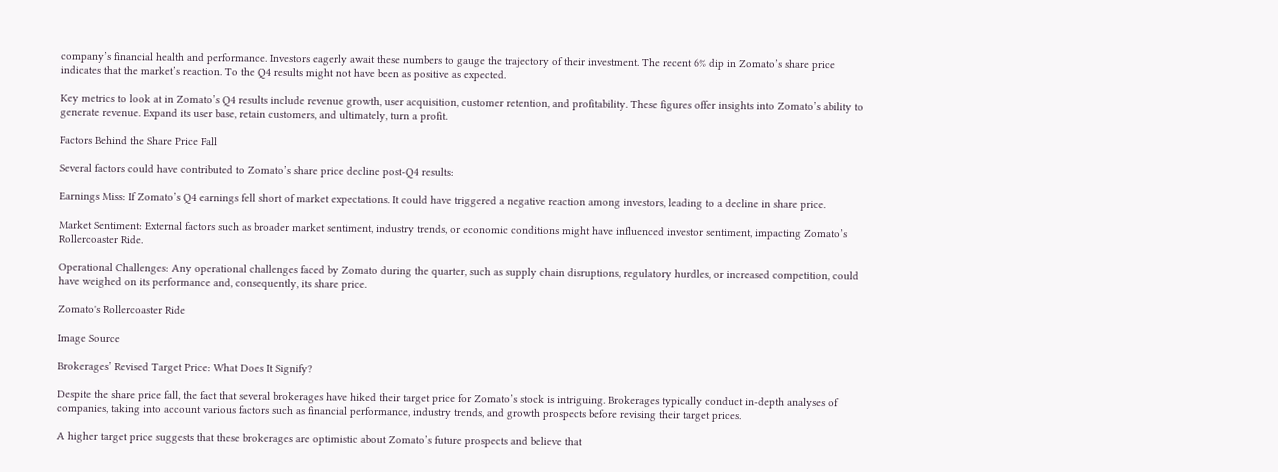company’s financial health and performance. Investors eagerly await these numbers to gauge the trajectory of their investment. The recent 6% dip in Zomato’s share price indicates that the market’s reaction. To the Q4 results might not have been as positive as expected.

Key metrics to look at in Zomato’s Q4 results include revenue growth, user acquisition, customer retention, and profitability. These figures offer insights into Zomato’s ability to generate revenue. Expand its user base, retain customers, and ultimately, turn a profit.

Factors Behind the Share Price Fall

Several factors could have contributed to Zomato’s share price decline post-Q4 results:

Earnings Miss: If Zomato’s Q4 earnings fell short of market expectations. It could have triggered a negative reaction among investors, leading to a decline in share price.

Market Sentiment: External factors such as broader market sentiment, industry trends, or economic conditions might have influenced investor sentiment, impacting Zomato’s Rollercoaster Ride.

Operational Challenges: Any operational challenges faced by Zomato during the quarter, such as supply chain disruptions, regulatory hurdles, or increased competition, could have weighed on its performance and, consequently, its share price.

Zomato's Rollercoaster Ride

Image Source

Brokerages’ Revised Target Price: What Does It Signify?

Despite the share price fall, the fact that several brokerages have hiked their target price for Zomato’s stock is intriguing. Brokerages typically conduct in-depth analyses of companies, taking into account various factors such as financial performance, industry trends, and growth prospects before revising their target prices.

A higher target price suggests that these brokerages are optimistic about Zomato’s future prospects and believe that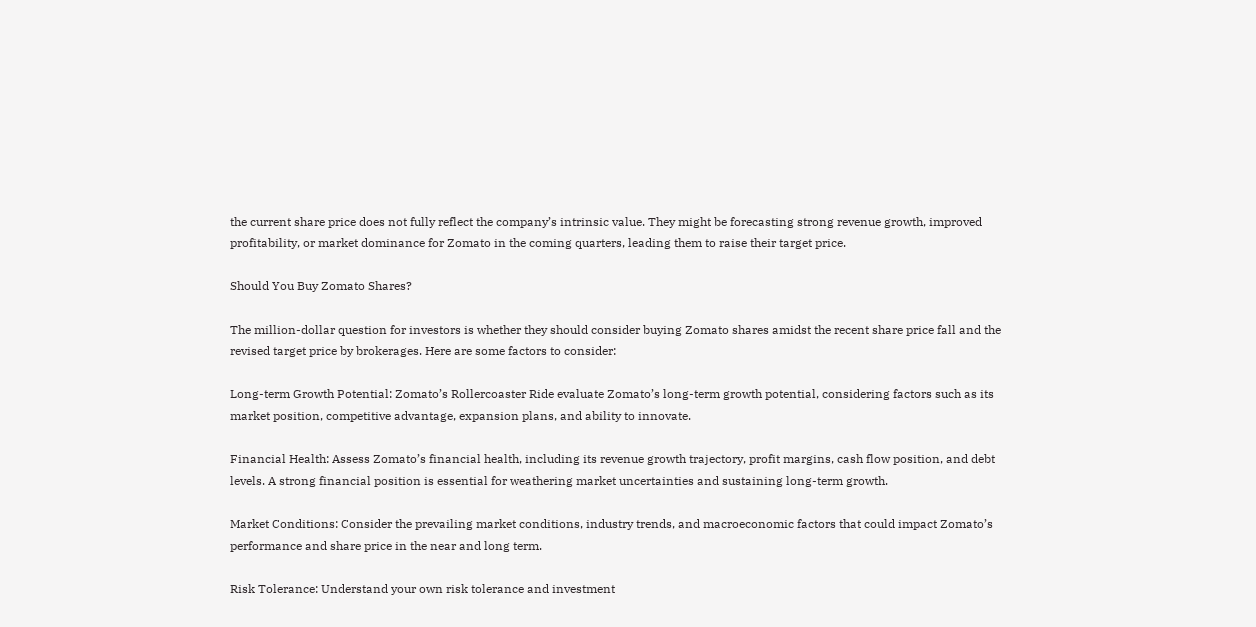the current share price does not fully reflect the company’s intrinsic value. They might be forecasting strong revenue growth, improved profitability, or market dominance for Zomato in the coming quarters, leading them to raise their target price.

Should You Buy Zomato Shares?

The million-dollar question for investors is whether they should consider buying Zomato shares amidst the recent share price fall and the revised target price by brokerages. Here are some factors to consider:

Long-term Growth Potential: Zomato’s Rollercoaster Ride evaluate Zomato’s long-term growth potential, considering factors such as its market position, competitive advantage, expansion plans, and ability to innovate.

Financial Health: Assess Zomato’s financial health, including its revenue growth trajectory, profit margins, cash flow position, and debt levels. A strong financial position is essential for weathering market uncertainties and sustaining long-term growth.

Market Conditions: Consider the prevailing market conditions, industry trends, and macroeconomic factors that could impact Zomato’s performance and share price in the near and long term.

Risk Tolerance: Understand your own risk tolerance and investment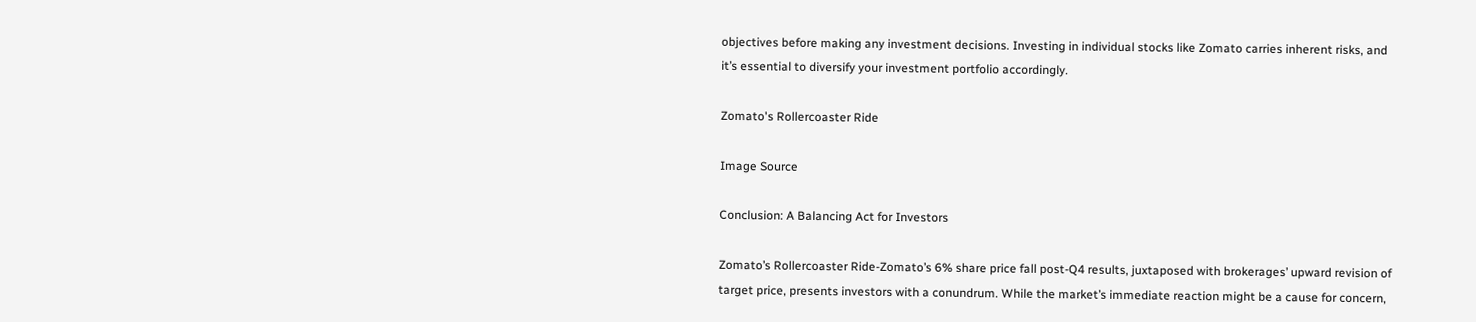objectives before making any investment decisions. Investing in individual stocks like Zomato carries inherent risks, and it’s essential to diversify your investment portfolio accordingly.

Zomato's Rollercoaster Ride

Image Source

Conclusion: A Balancing Act for Investors

Zomato’s Rollercoaster Ride-Zomato’s 6% share price fall post-Q4 results, juxtaposed with brokerages’ upward revision of target price, presents investors with a conundrum. While the market’s immediate reaction might be a cause for concern,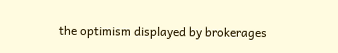the optimism displayed by brokerages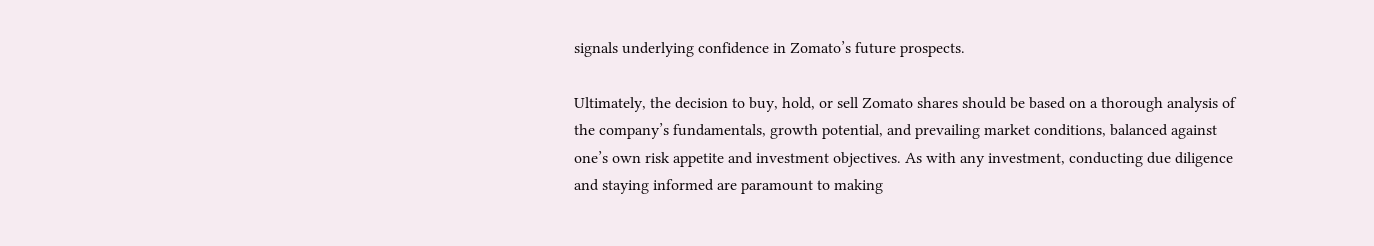signals underlying confidence in Zomato’s future prospects.

Ultimately, the decision to buy, hold, or sell Zomato shares should be based on a thorough analysis of the company’s fundamentals, growth potential, and prevailing market conditions, balanced against one’s own risk appetite and investment objectives. As with any investment, conducting due diligence and staying informed are paramount to making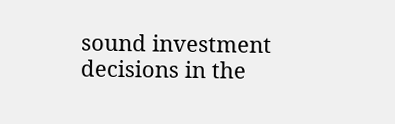sound investment decisions in the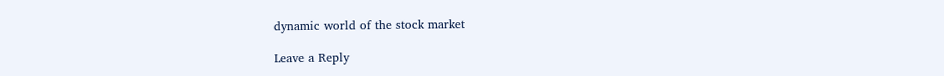dynamic world of the stock market

Leave a Reply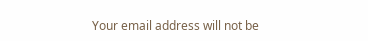Your email address will not be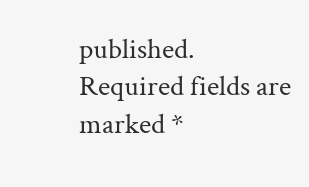published. Required fields are marked *